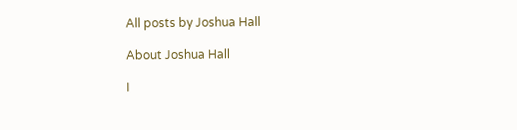All posts by Joshua Hall

About Joshua Hall

I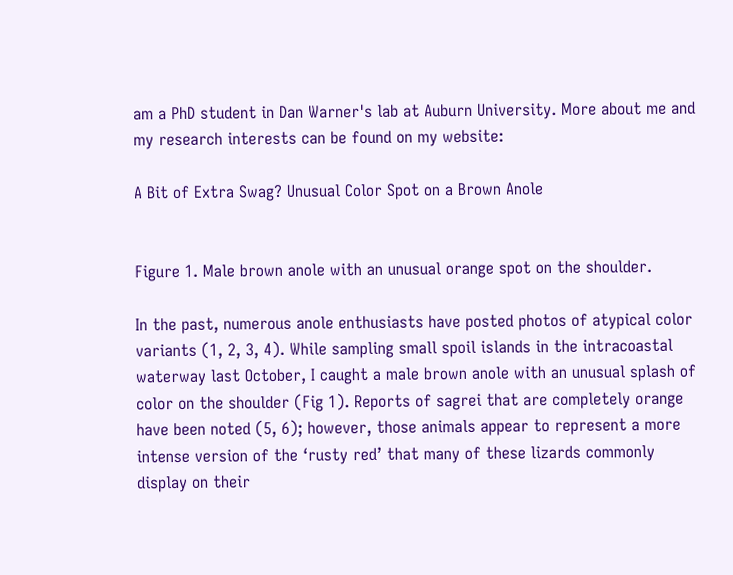am a PhD student in Dan Warner's lab at Auburn University. More about me and my research interests can be found on my website:

A Bit of Extra Swag? Unusual Color Spot on a Brown Anole


Figure 1. Male brown anole with an unusual orange spot on the shoulder.

In the past, numerous anole enthusiasts have posted photos of atypical color variants (1, 2, 3, 4). While sampling small spoil islands in the intracoastal waterway last October, I caught a male brown anole with an unusual splash of color on the shoulder (Fig 1). Reports of sagrei that are completely orange have been noted (5, 6); however, those animals appear to represent a more intense version of the ‘rusty red’ that many of these lizards commonly display on their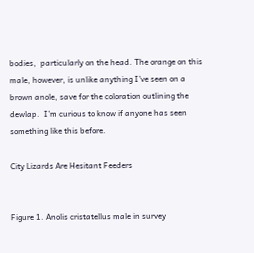bodies,  particularly on the head. The orange on this male, however, is unlike anything I’ve seen on a brown anole, save for the coloration outlining the dewlap.  I’m curious to know if anyone has seen something like this before.

City Lizards Are Hesitant Feeders


Figure 1. Anolis cristatellus male in survey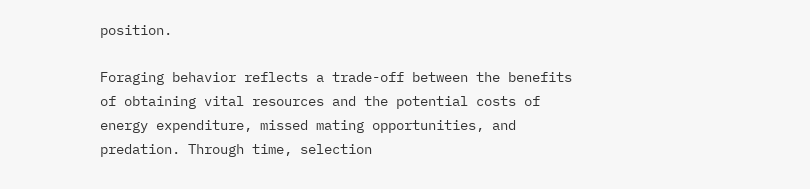position.

Foraging behavior reflects a trade-off between the benefits of obtaining vital resources and the potential costs of energy expenditure, missed mating opportunities, and predation. Through time, selection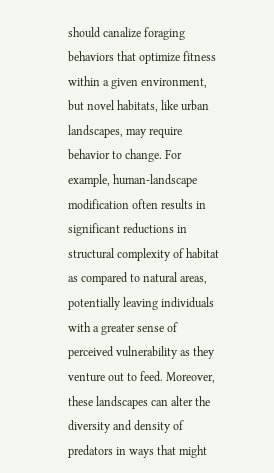should canalize foraging behaviors that optimize fitness within a given environment, but novel habitats, like urban landscapes, may require behavior to change. For example, human-landscape modification often results in significant reductions in structural complexity of habitat as compared to natural areas, potentially leaving individuals with a greater sense of perceived vulnerability as they venture out to feed. Moreover, these landscapes can alter the diversity and density of predators in ways that might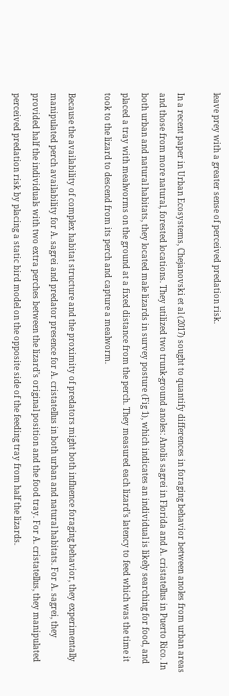leave prey with a greater sense of perceived predation risk.

In a recent paper in Urban Ecosystems, Chejanovski et al (2017) sought to quantify differences in foraging behavior between anoles from urban areas and those from more natural, forested locations. They utilized two trunk-ground anoles: Anolis sagrei in Florida and A. cristatellus in Puerto Rico. In both urban and natural habitats, they located male lizards in survey posture (Fig 1), which indicates an individual is likely searching for food, and placed a tray with mealworms on the ground at a fixed distance from the perch. They measured each lizard’s latency to feed which was the time it took to the lizard to descend from its perch and capture a mealworm.

Because the availability of complex habitat structure and the proximity of predators might both influence foraging behavior, they experimentally manipulated perch availability for A. sagrei and predator presence for A. cristatellus in both urban and natural habitats. For A. sagrei, they provided half the individuals with two extra perches between the lizard’s original position and the food tray. For A. cristatellus, they manipulated perceived predation risk by placing a static bird model on the opposite side of the feeding tray from half the lizards.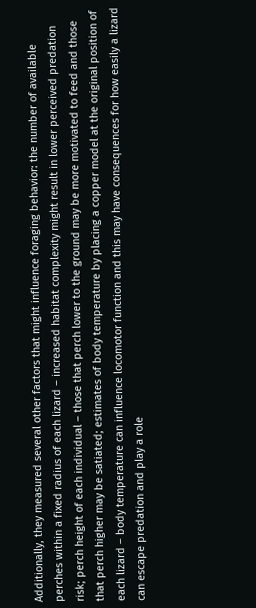Additionally, they measured several other factors that might influence foraging behavior: the number of available perches within a fixed radius of each lizard – increased habitat complexity might result in lower perceived predation risk; perch height of each individual – those that perch lower to the ground may be more motivated to feed and those that perch higher may be satiated; estimates of body temperature by placing a copper model at the original position of each lizard – body temperature can influence locomotor function and this may have consequences for how easily a lizard can escape predation and play a role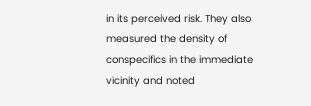in its perceived risk. They also measured the density of conspecifics in the immediate vicinity and noted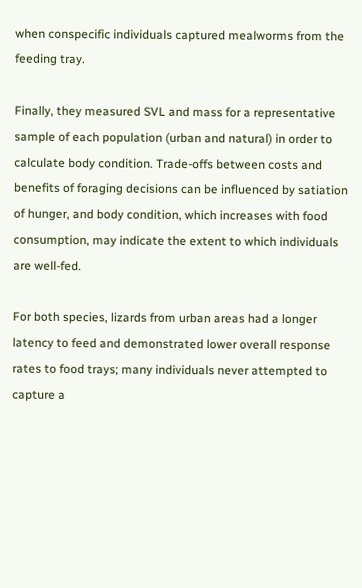when conspecific individuals captured mealworms from the feeding tray.

Finally, they measured SVL and mass for a representative sample of each population (urban and natural) in order to calculate body condition. Trade-offs between costs and benefits of foraging decisions can be influenced by satiation of hunger, and body condition, which increases with food consumption, may indicate the extent to which individuals are well-fed.

For both species, lizards from urban areas had a longer latency to feed and demonstrated lower overall response rates to food trays; many individuals never attempted to capture a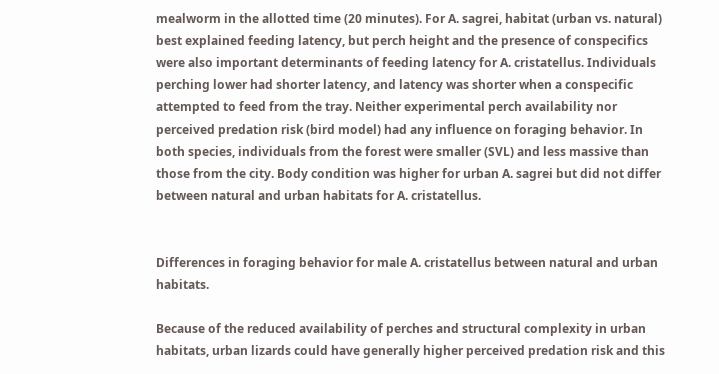mealworm in the allotted time (20 minutes). For A. sagrei, habitat (urban vs. natural) best explained feeding latency, but perch height and the presence of conspecifics were also important determinants of feeding latency for A. cristatellus. Individuals perching lower had shorter latency, and latency was shorter when a conspecific attempted to feed from the tray. Neither experimental perch availability nor perceived predation risk (bird model) had any influence on foraging behavior. In both species, individuals from the forest were smaller (SVL) and less massive than those from the city. Body condition was higher for urban A. sagrei but did not differ between natural and urban habitats for A. cristatellus.


Differences in foraging behavior for male A. cristatellus between natural and urban habitats.

Because of the reduced availability of perches and structural complexity in urban habitats, urban lizards could have generally higher perceived predation risk and this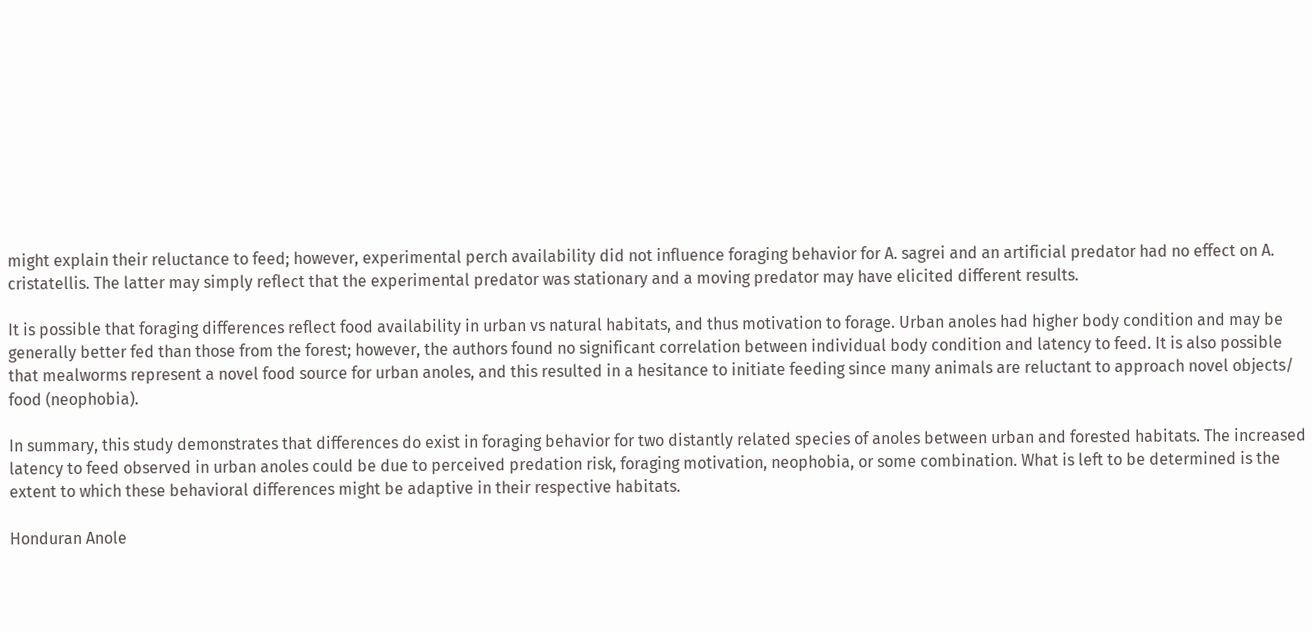might explain their reluctance to feed; however, experimental perch availability did not influence foraging behavior for A. sagrei and an artificial predator had no effect on A. cristatellis. The latter may simply reflect that the experimental predator was stationary and a moving predator may have elicited different results.

It is possible that foraging differences reflect food availability in urban vs natural habitats, and thus motivation to forage. Urban anoles had higher body condition and may be generally better fed than those from the forest; however, the authors found no significant correlation between individual body condition and latency to feed. It is also possible that mealworms represent a novel food source for urban anoles, and this resulted in a hesitance to initiate feeding since many animals are reluctant to approach novel objects/ food (neophobia).

In summary, this study demonstrates that differences do exist in foraging behavior for two distantly related species of anoles between urban and forested habitats. The increased latency to feed observed in urban anoles could be due to perceived predation risk, foraging motivation, neophobia, or some combination. What is left to be determined is the extent to which these behavioral differences might be adaptive in their respective habitats.

Honduran Anole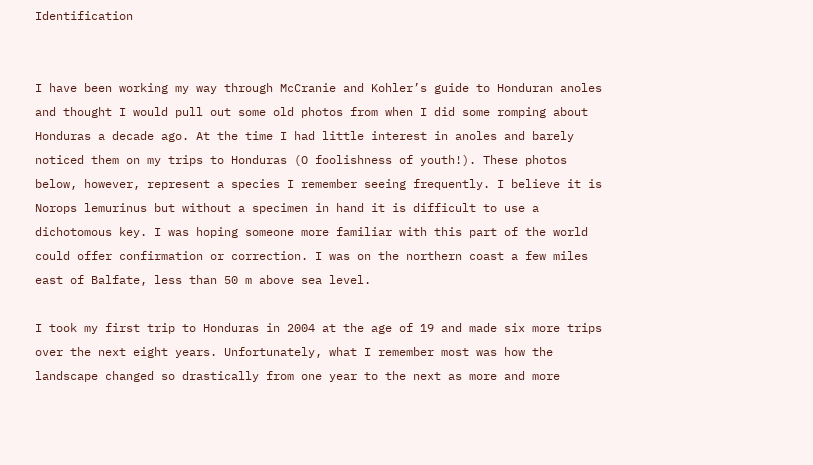Identification


I have been working my way through McCranie and Kohler’s guide to Honduran anoles and thought I would pull out some old photos from when I did some romping about Honduras a decade ago. At the time I had little interest in anoles and barely noticed them on my trips to Honduras (O foolishness of youth!). These photos below, however, represent a species I remember seeing frequently. I believe it is Norops lemurinus but without a specimen in hand it is difficult to use a dichotomous key. I was hoping someone more familiar with this part of the world could offer confirmation or correction. I was on the northern coast a few miles east of Balfate, less than 50 m above sea level.

I took my first trip to Honduras in 2004 at the age of 19 and made six more trips over the next eight years. Unfortunately, what I remember most was how the landscape changed so drastically from one year to the next as more and more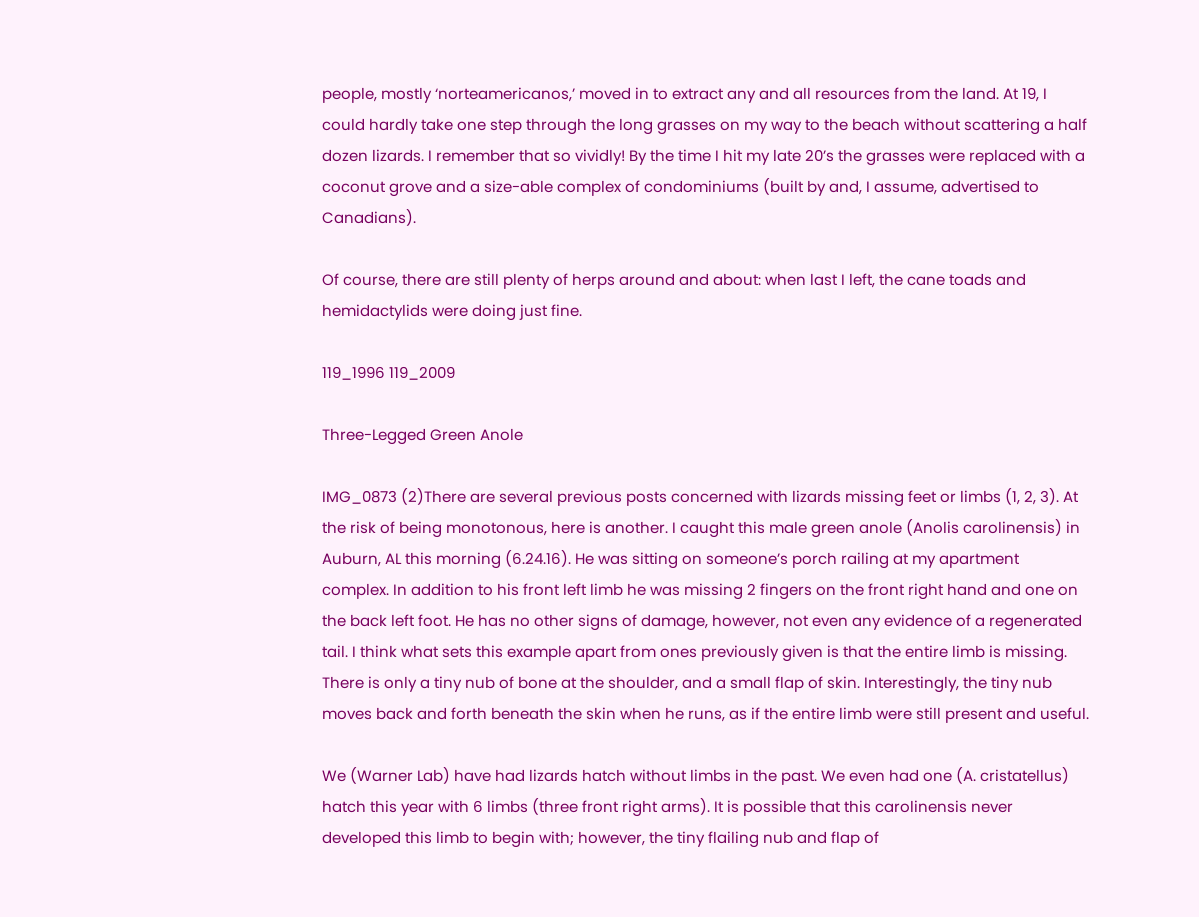people, mostly ‘norteamericanos,’ moved in to extract any and all resources from the land. At 19, I could hardly take one step through the long grasses on my way to the beach without scattering a half dozen lizards. I remember that so vividly! By the time I hit my late 20’s the grasses were replaced with a coconut grove and a size-able complex of condominiums (built by and, I assume, advertised to Canadians).

Of course, there are still plenty of herps around and about: when last I left, the cane toads and hemidactylids were doing just fine.

119_1996 119_2009

Three-Legged Green Anole

IMG_0873 (2)There are several previous posts concerned with lizards missing feet or limbs (1, 2, 3). At the risk of being monotonous, here is another. I caught this male green anole (Anolis carolinensis) in Auburn, AL this morning (6.24.16). He was sitting on someone’s porch railing at my apartment complex. In addition to his front left limb he was missing 2 fingers on the front right hand and one on the back left foot. He has no other signs of damage, however, not even any evidence of a regenerated tail. I think what sets this example apart from ones previously given is that the entire limb is missing. There is only a tiny nub of bone at the shoulder, and a small flap of skin. Interestingly, the tiny nub moves back and forth beneath the skin when he runs, as if the entire limb were still present and useful.

We (Warner Lab) have had lizards hatch without limbs in the past. We even had one (A. cristatellus) hatch this year with 6 limbs (three front right arms). It is possible that this carolinensis never developed this limb to begin with; however, the tiny flailing nub and flap of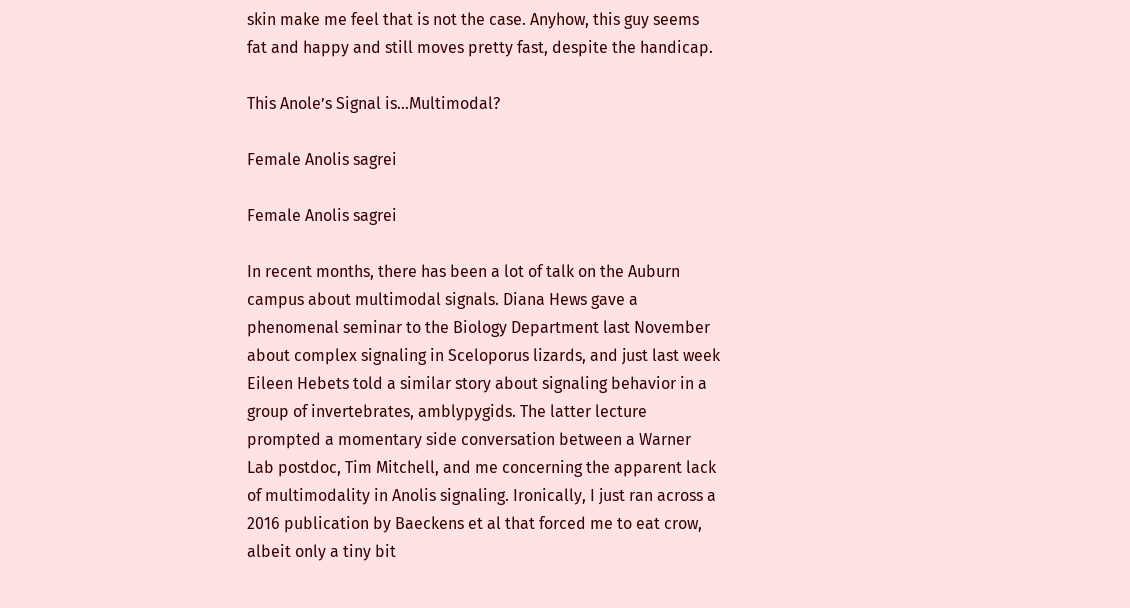skin make me feel that is not the case. Anyhow, this guy seems fat and happy and still moves pretty fast, despite the handicap.

This Anole’s Signal is…Multimodal?

Female Anolis sagrei

Female Anolis sagrei

In recent months, there has been a lot of talk on the Auburn campus about multimodal signals. Diana Hews gave a phenomenal seminar to the Biology Department last November about complex signaling in Sceloporus lizards, and just last week Eileen Hebets told a similar story about signaling behavior in a group of invertebrates, amblypygids. The latter lecture prompted a momentary side conversation between a Warner Lab postdoc, Tim Mitchell, and me concerning the apparent lack of multimodality in Anolis signaling. Ironically, I just ran across a 2016 publication by Baeckens et al that forced me to eat crow, albeit only a tiny bit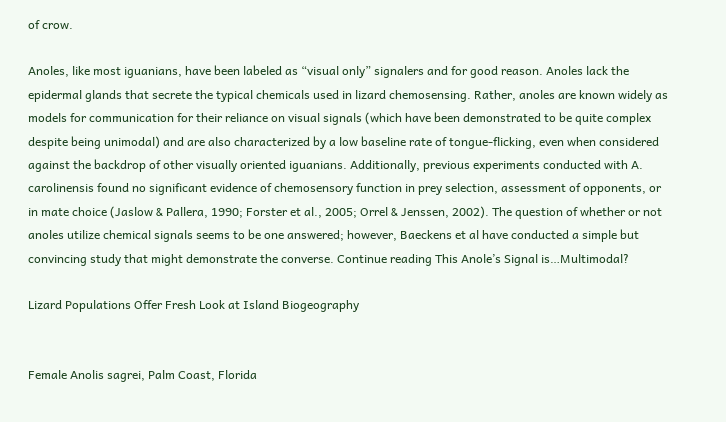of crow.

Anoles, like most iguanians, have been labeled as “visual only” signalers and for good reason. Anoles lack the epidermal glands that secrete the typical chemicals used in lizard chemosensing. Rather, anoles are known widely as models for communication for their reliance on visual signals (which have been demonstrated to be quite complex despite being unimodal) and are also characterized by a low baseline rate of tongue-flicking, even when considered against the backdrop of other visually oriented iguanians. Additionally, previous experiments conducted with A. carolinensis found no significant evidence of chemosensory function in prey selection, assessment of opponents, or in mate choice (Jaslow & Pallera, 1990; Forster et al., 2005; Orrel & Jenssen, 2002). The question of whether or not anoles utilize chemical signals seems to be one answered; however, Baeckens et al have conducted a simple but convincing study that might demonstrate the converse. Continue reading This Anole’s Signal is…Multimodal?

Lizard Populations Offer Fresh Look at Island Biogeography


Female Anolis sagrei, Palm Coast, Florida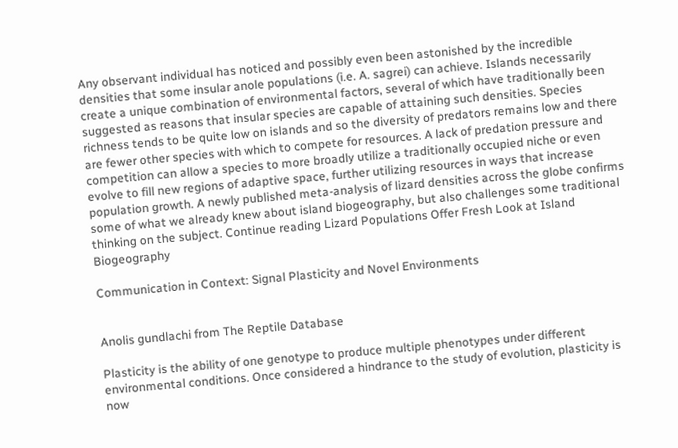Any observant individual has noticed and possibly even been astonished by the incredible densities that some insular anole populations (i.e. A. sagrei) can achieve. Islands necessarily create a unique combination of environmental factors, several of which have traditionally been suggested as reasons that insular species are capable of attaining such densities. Species richness tends to be quite low on islands and so the diversity of predators remains low and there are fewer other species with which to compete for resources. A lack of predation pressure and competition can allow a species to more broadly utilize a traditionally occupied niche or even evolve to fill new regions of adaptive space, further utilizing resources in ways that increase population growth. A newly published meta-analysis of lizard densities across the globe confirms some of what we already knew about island biogeography, but also challenges some traditional thinking on the subject. Continue reading Lizard Populations Offer Fresh Look at Island Biogeography

Communication in Context: Signal Plasticity and Novel Environments


Anolis gundlachi from The Reptile Database

Plasticity is the ability of one genotype to produce multiple phenotypes under different environmental conditions. Once considered a hindrance to the study of evolution, plasticity is now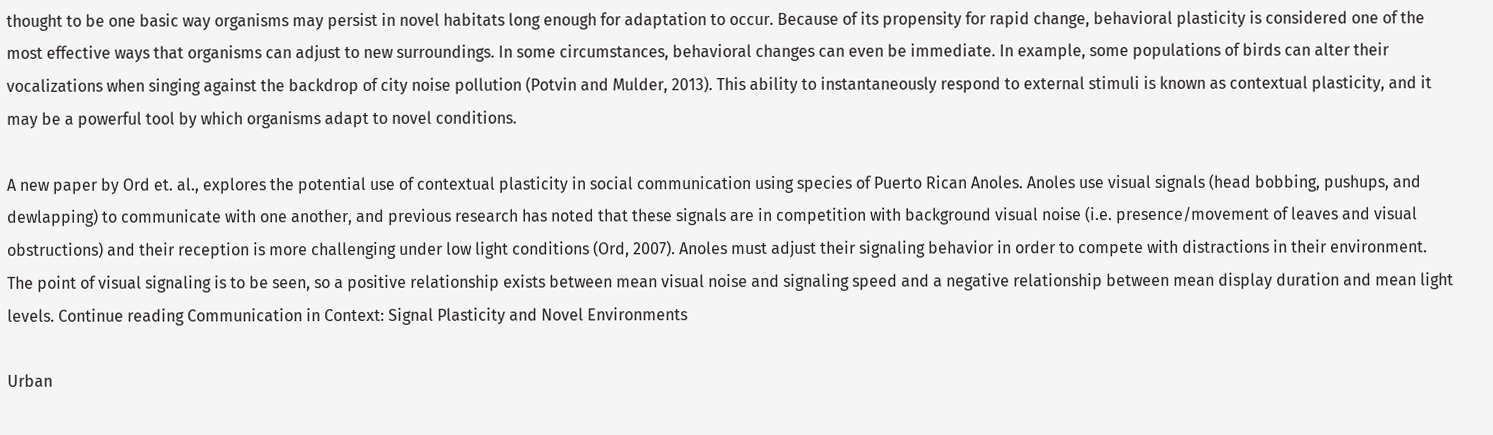thought to be one basic way organisms may persist in novel habitats long enough for adaptation to occur. Because of its propensity for rapid change, behavioral plasticity is considered one of the most effective ways that organisms can adjust to new surroundings. In some circumstances, behavioral changes can even be immediate. In example, some populations of birds can alter their vocalizations when singing against the backdrop of city noise pollution (Potvin and Mulder, 2013). This ability to instantaneously respond to external stimuli is known as contextual plasticity, and it may be a powerful tool by which organisms adapt to novel conditions.

A new paper by Ord et. al., explores the potential use of contextual plasticity in social communication using species of Puerto Rican Anoles. Anoles use visual signals (head bobbing, pushups, and dewlapping) to communicate with one another, and previous research has noted that these signals are in competition with background visual noise (i.e. presence/movement of leaves and visual obstructions) and their reception is more challenging under low light conditions (Ord, 2007). Anoles must adjust their signaling behavior in order to compete with distractions in their environment. The point of visual signaling is to be seen, so a positive relationship exists between mean visual noise and signaling speed and a negative relationship between mean display duration and mean light levels. Continue reading Communication in Context: Signal Plasticity and Novel Environments

Urban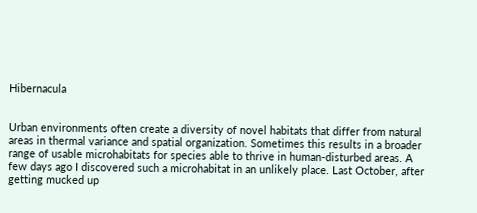Hibernacula


Urban environments often create a diversity of novel habitats that differ from natural areas in thermal variance and spatial organization. Sometimes this results in a broader range of usable microhabitats for species able to thrive in human-disturbed areas. A few days ago I discovered such a microhabitat in an unlikely place. Last October, after getting mucked up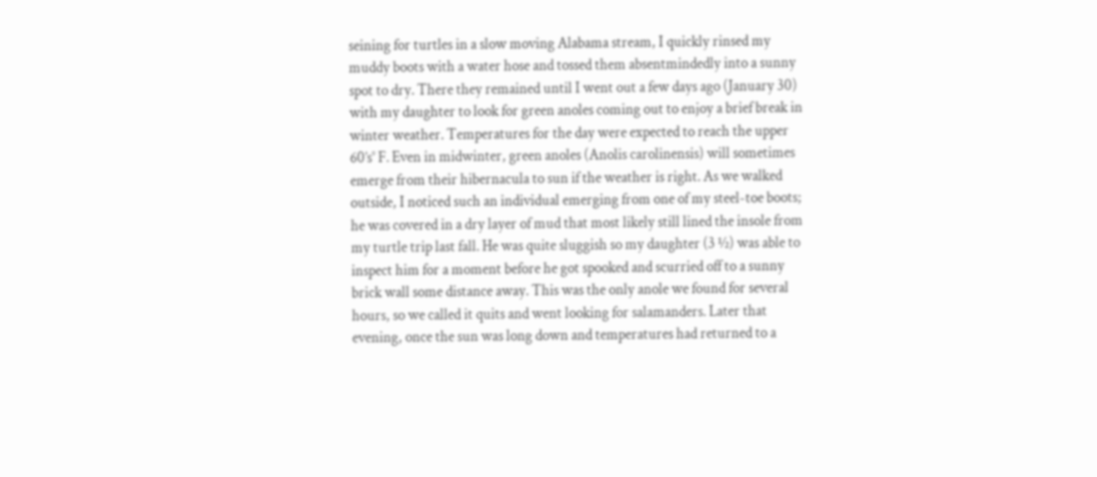seining for turtles in a slow moving Alabama stream, I quickly rinsed my muddy boots with a water hose and tossed them absentmindedly into a sunny spot to dry. There they remained until I went out a few days ago (January 30) with my daughter to look for green anoles coming out to enjoy a brief break in winter weather. Temperatures for the day were expected to reach the upper 60’s° F. Even in midwinter, green anoles (Anolis carolinensis) will sometimes emerge from their hibernacula to sun if the weather is right. As we walked outside, I noticed such an individual emerging from one of my steel-toe boots; he was covered in a dry layer of mud that most likely still lined the insole from my turtle trip last fall. He was quite sluggish so my daughter (3 ½) was able to inspect him for a moment before he got spooked and scurried off to a sunny brick wall some distance away. This was the only anole we found for several hours, so we called it quits and went looking for salamanders. Later that evening, once the sun was long down and temperatures had returned to a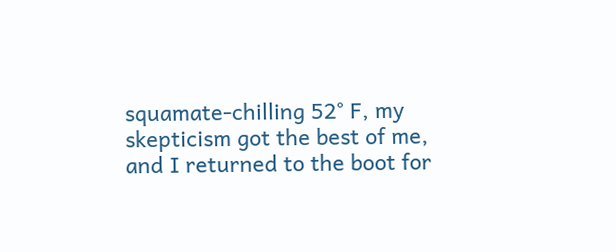squamate-chilling 52° F, my skepticism got the best of me, and I returned to the boot for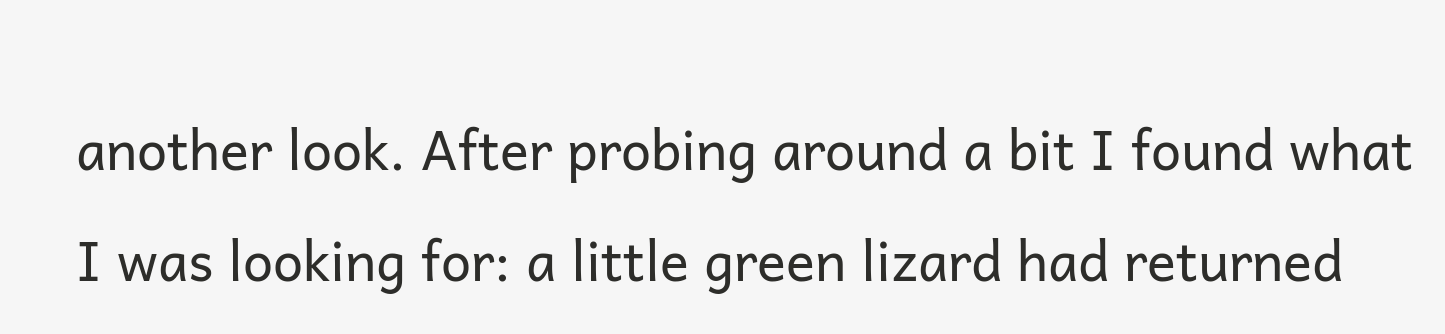another look. After probing around a bit I found what I was looking for: a little green lizard had returned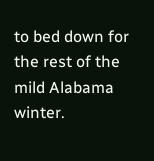to bed down for the rest of the mild Alabama winter.